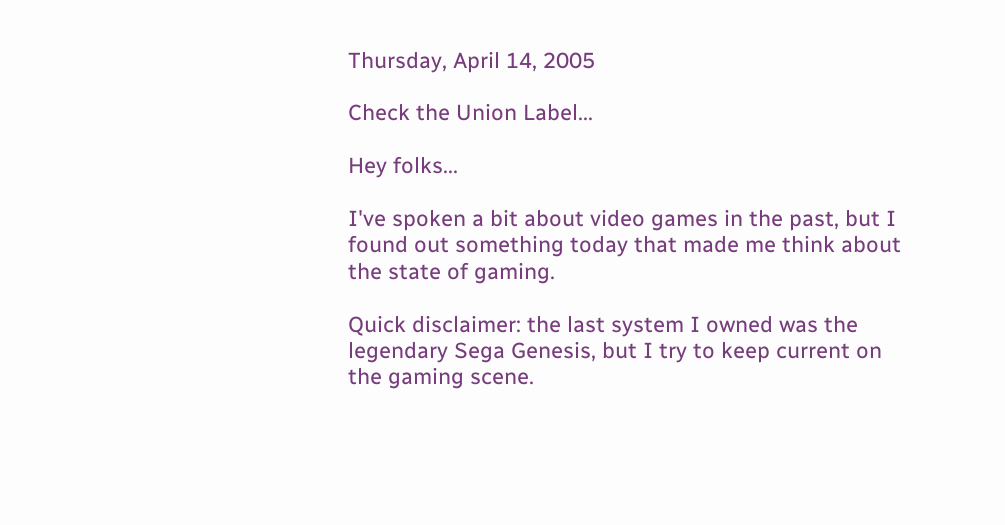Thursday, April 14, 2005

Check the Union Label...

Hey folks...

I've spoken a bit about video games in the past, but I found out something today that made me think about the state of gaming.

Quick disclaimer: the last system I owned was the legendary Sega Genesis, but I try to keep current on the gaming scene.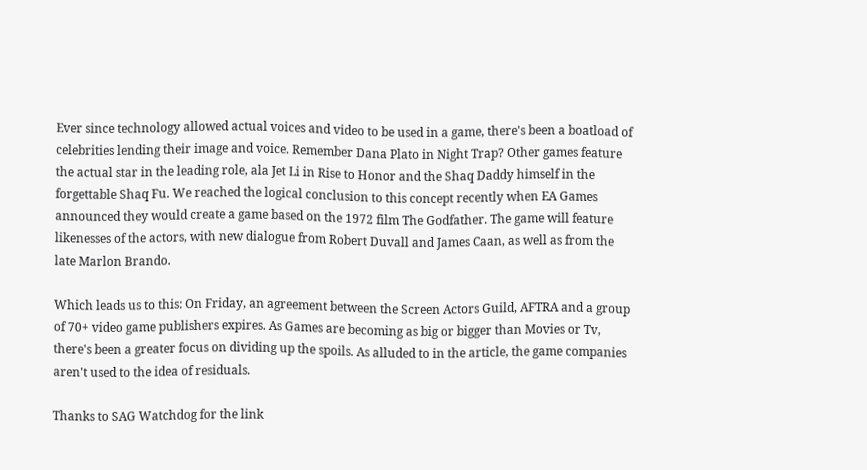Ever since technology allowed actual voices and video to be used in a game, there's been a boatload of celebrities lending their image and voice. Remember Dana Plato in Night Trap? Other games feature the actual star in the leading role, ala Jet Li in Rise to Honor and the Shaq Daddy himself in the forgettable Shaq Fu. We reached the logical conclusion to this concept recently when EA Games announced they would create a game based on the 1972 film The Godfather. The game will feature likenesses of the actors, with new dialogue from Robert Duvall and James Caan, as well as from the late Marlon Brando.

Which leads us to this: On Friday, an agreement between the Screen Actors Guild, AFTRA and a group of 70+ video game publishers expires. As Games are becoming as big or bigger than Movies or Tv, there's been a greater focus on dividing up the spoils. As alluded to in the article, the game companies aren't used to the idea of residuals.

Thanks to SAG Watchdog for the link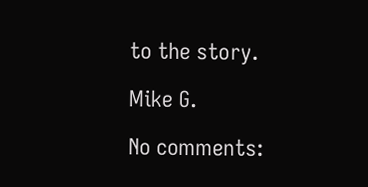to the story.

Mike G.

No comments: